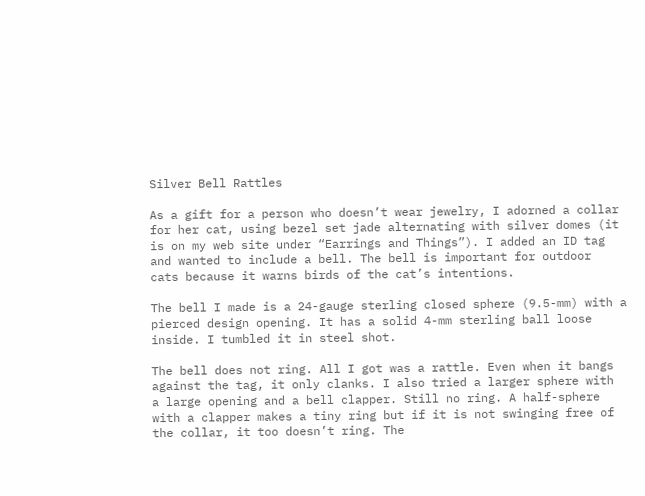Silver Bell Rattles

As a gift for a person who doesn’t wear jewelry, I adorned a collar
for her cat, using bezel set jade alternating with silver domes (it
is on my web site under “Earrings and Things”). I added an ID tag
and wanted to include a bell. The bell is important for outdoor
cats because it warns birds of the cat’s intentions.

The bell I made is a 24-gauge sterling closed sphere (9.5-mm) with a
pierced design opening. It has a solid 4-mm sterling ball loose
inside. I tumbled it in steel shot.

The bell does not ring. All I got was a rattle. Even when it bangs
against the tag, it only clanks. I also tried a larger sphere with
a large opening and a bell clapper. Still no ring. A half-sphere
with a clapper makes a tiny ring but if it is not swinging free of
the collar, it too doesn’t ring. The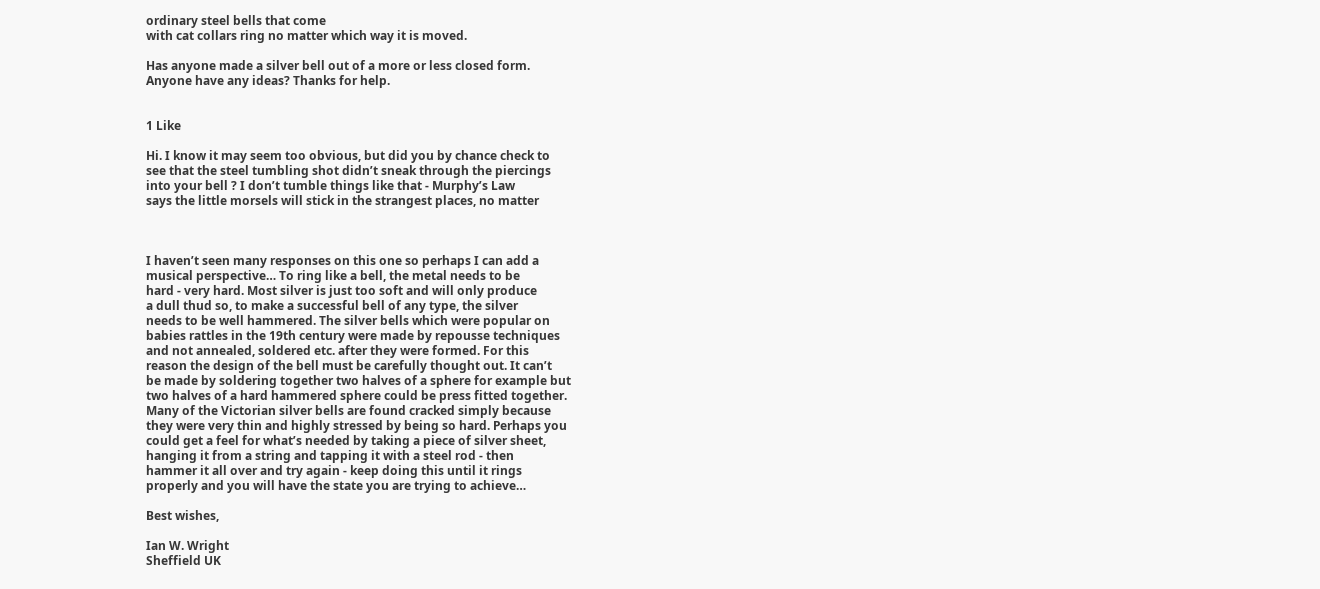ordinary steel bells that come
with cat collars ring no matter which way it is moved.

Has anyone made a silver bell out of a more or less closed form.
Anyone have any ideas? Thanks for help.


1 Like

Hi. I know it may seem too obvious, but did you by chance check to
see that the steel tumbling shot didn’t sneak through the piercings
into your bell ? I don’t tumble things like that - Murphy’s Law
says the little morsels will stick in the strangest places, no matter



I haven’t seen many responses on this one so perhaps I can add a
musical perspective… To ring like a bell, the metal needs to be
hard - very hard. Most silver is just too soft and will only produce
a dull thud so, to make a successful bell of any type, the silver
needs to be well hammered. The silver bells which were popular on
babies rattles in the 19th century were made by repousse techniques
and not annealed, soldered etc. after they were formed. For this
reason the design of the bell must be carefully thought out. It can’t
be made by soldering together two halves of a sphere for example but
two halves of a hard hammered sphere could be press fitted together.
Many of the Victorian silver bells are found cracked simply because
they were very thin and highly stressed by being so hard. Perhaps you
could get a feel for what’s needed by taking a piece of silver sheet,
hanging it from a string and tapping it with a steel rod - then
hammer it all over and try again - keep doing this until it rings
properly and you will have the state you are trying to achieve…

Best wishes,

Ian W. Wright
Sheffield UK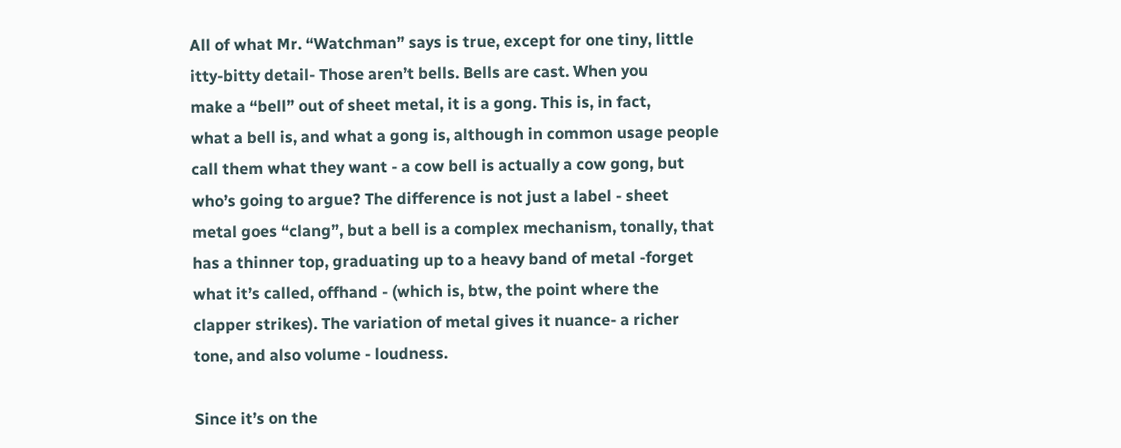All of what Mr. “Watchman” says is true, except for one tiny, little
itty-bitty detail- Those aren’t bells. Bells are cast. When you
make a “bell” out of sheet metal, it is a gong. This is, in fact,
what a bell is, and what a gong is, although in common usage people
call them what they want - a cow bell is actually a cow gong, but
who’s going to argue? The difference is not just a label - sheet
metal goes “clang”, but a bell is a complex mechanism, tonally, that
has a thinner top, graduating up to a heavy band of metal -forget
what it’s called, offhand - (which is, btw, the point where the
clapper strikes). The variation of metal gives it nuance- a richer
tone, and also volume - loudness.

Since it’s on the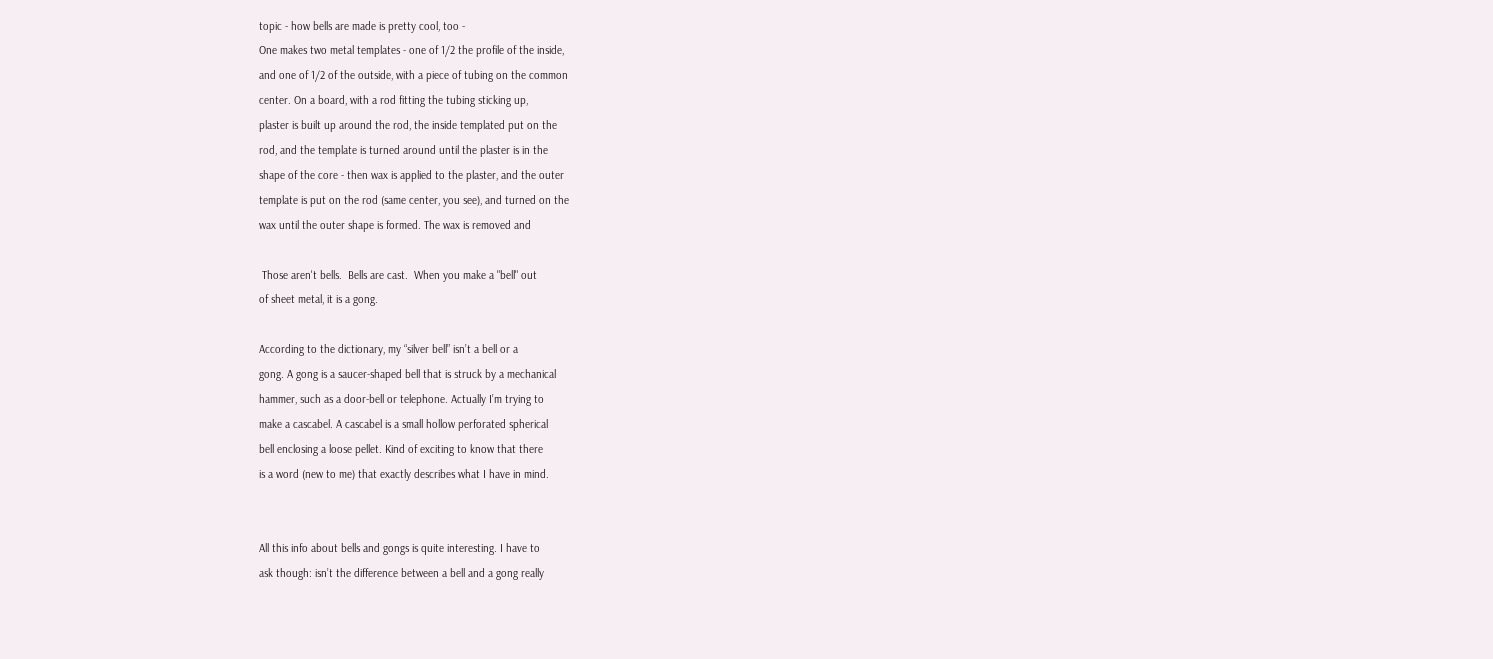topic - how bells are made is pretty cool, too -
One makes two metal templates - one of 1/2 the profile of the inside,
and one of 1/2 of the outside, with a piece of tubing on the common
center. On a board, with a rod fitting the tubing sticking up,
plaster is built up around the rod, the inside templated put on the
rod, and the template is turned around until the plaster is in the
shape of the core - then wax is applied to the plaster, and the outer
template is put on the rod (same center, you see), and turned on the
wax until the outer shape is formed. The wax is removed and

 Those aren't bells.  Bells are cast.  When you make a "bell" out
of sheet metal, it is a gong.

According to the dictionary, my “silver bell” isn’t a bell or a
gong. A gong is a saucer-shaped bell that is struck by a mechanical
hammer, such as a door-bell or telephone. Actually I’m trying to
make a cascabel. A cascabel is a small hollow perforated spherical
bell enclosing a loose pellet. Kind of exciting to know that there
is a word (new to me) that exactly describes what I have in mind.


All this info about bells and gongs is quite interesting. I have to
ask though: isn’t the difference between a bell and a gong really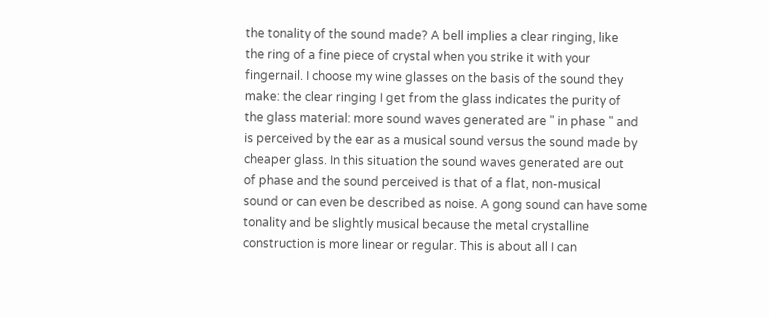the tonality of the sound made? A bell implies a clear ringing, like
the ring of a fine piece of crystal when you strike it with your
fingernail. I choose my wine glasses on the basis of the sound they
make: the clear ringing I get from the glass indicates the purity of
the glass material: more sound waves generated are " in phase " and
is perceived by the ear as a musical sound versus the sound made by
cheaper glass. In this situation the sound waves generated are out
of phase and the sound perceived is that of a flat, non-musical
sound or can even be described as noise. A gong sound can have some
tonality and be slightly musical because the metal crystalline
construction is more linear or regular. This is about all I can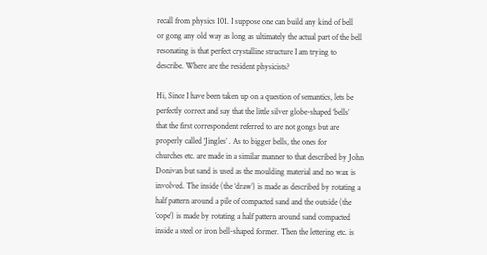recall from physics 101. I suppose one can build any kind of bell
or gong any old way as long as ultimately the actual part of the bell
resonating is that perfect crystalline structure I am trying to
describe. Where are the resident physicists?

Hi, Since I have been taken up on a question of semantics, lets be
perfectly correct and say that the little silver globe-shaped ‘bells’
that the first correspondent referred to are not gongs but are
properly called ‘Jingles’ . As to bigger bells, the ones for
churches etc. are made in a similar manner to that described by John
Donivan but sand is used as the moulding material and no wax is
involved. The inside (the ‘draw’) is made as described by rotating a
half pattern around a pile of compacted sand and the outside (the
’cope’) is made by rotating a half pattern around sand compacted
inside a steel or iron bell-shaped former. Then the lettering etc. is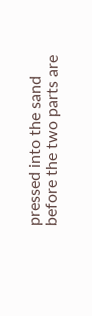pressed into the sand before the two parts are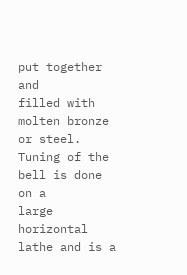put together and
filled with molten bronze or steel. Tuning of the bell is done on a
large horizontal lathe and is a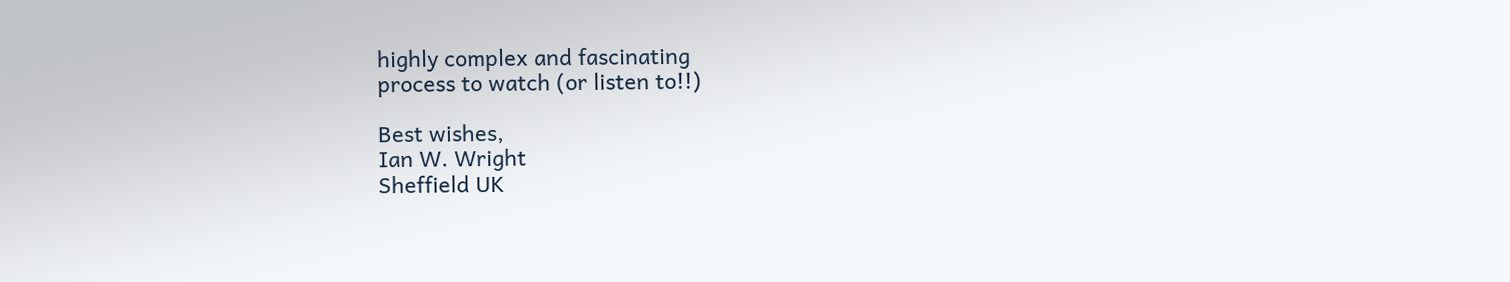highly complex and fascinating
process to watch (or listen to!!)

Best wishes,
Ian W. Wright
Sheffield UK